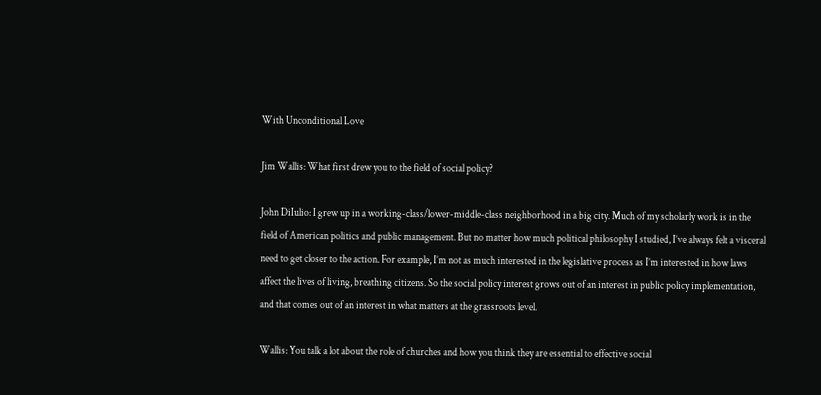With Unconditional Love

Jim Wallis: What first drew you to the field of social policy?

John DiIulio: I grew up in a working-class/lower-middle-class neighborhood in a big city. Much of my scholarly work is in the field of American politics and public management. But no matter how much political philosophy I studied, I’ve always felt a visceral need to get closer to the action. For example, I’m not as much interested in the legislative process as I’m interested in how laws affect the lives of living, breathing citizens. So the social policy interest grows out of an interest in public policy implementation, and that comes out of an interest in what matters at the grassroots level.

Wallis: You talk a lot about the role of churches and how you think they are essential to effective social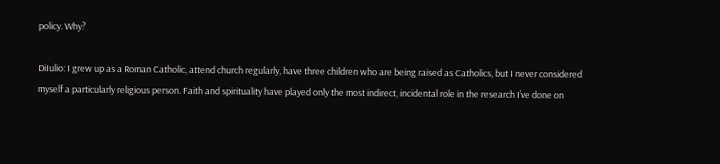policy. Why?

DiIulio: I grew up as a Roman Catholic, attend church regularly, have three children who are being raised as Catholics, but I never considered myself a particularly religious person. Faith and spirituality have played only the most indirect, incidental role in the research I’ve done on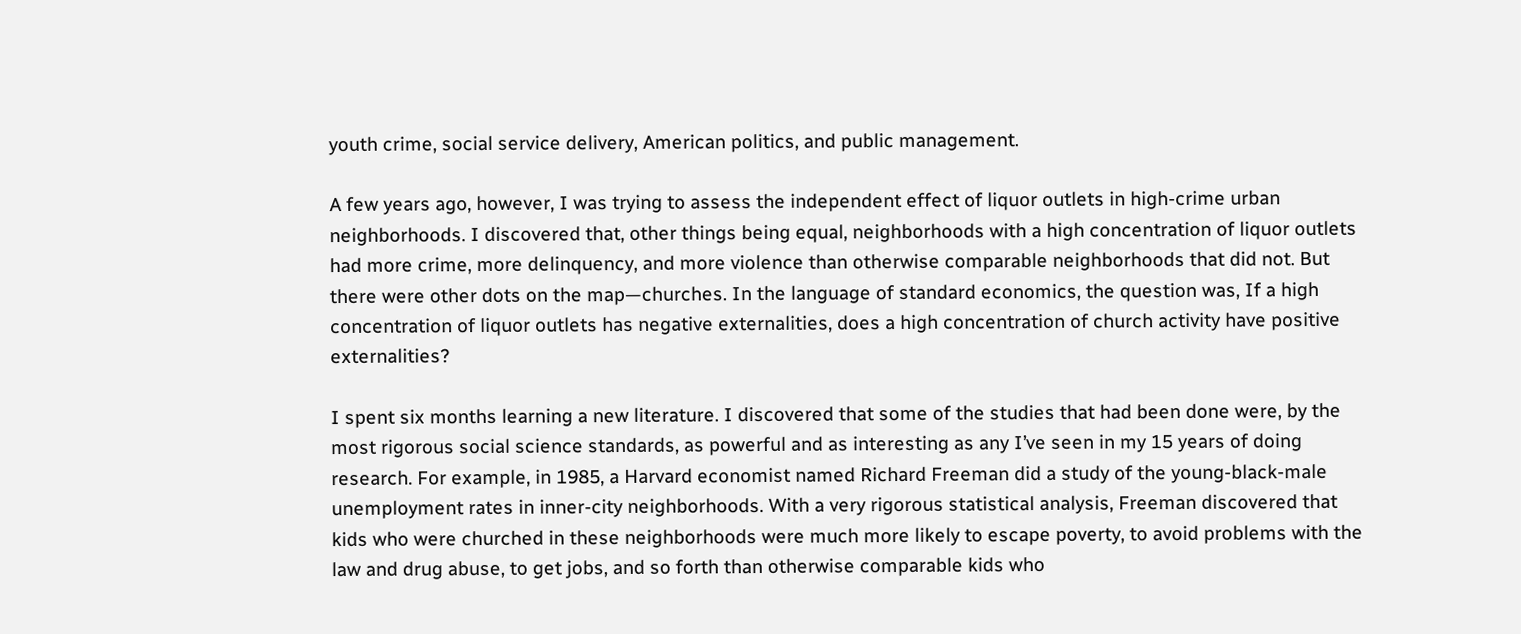youth crime, social service delivery, American politics, and public management.

A few years ago, however, I was trying to assess the independent effect of liquor outlets in high-crime urban neighborhoods. I discovered that, other things being equal, neighborhoods with a high concentration of liquor outlets had more crime, more delinquency, and more violence than otherwise comparable neighborhoods that did not. But there were other dots on the map—churches. In the language of standard economics, the question was, If a high concentration of liquor outlets has negative externalities, does a high concentration of church activity have positive externalities?

I spent six months learning a new literature. I discovered that some of the studies that had been done were, by the most rigorous social science standards, as powerful and as interesting as any I’ve seen in my 15 years of doing research. For example, in 1985, a Harvard economist named Richard Freeman did a study of the young-black-male unemployment rates in inner-city neighborhoods. With a very rigorous statistical analysis, Freeman discovered that kids who were churched in these neighborhoods were much more likely to escape poverty, to avoid problems with the law and drug abuse, to get jobs, and so forth than otherwise comparable kids who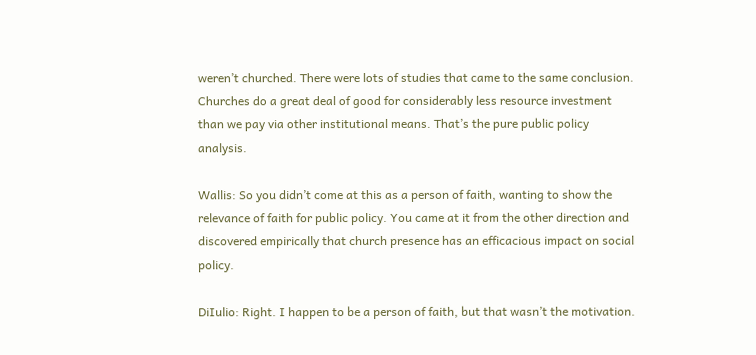weren’t churched. There were lots of studies that came to the same conclusion. Churches do a great deal of good for considerably less resource investment than we pay via other institutional means. That’s the pure public policy analysis.

Wallis: So you didn’t come at this as a person of faith, wanting to show the relevance of faith for public policy. You came at it from the other direction and discovered empirically that church presence has an efficacious impact on social policy.

DiIulio: Right. I happen to be a person of faith, but that wasn’t the motivation.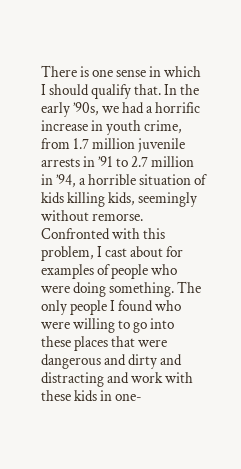There is one sense in which I should qualify that. In the early ’90s, we had a horrific increase in youth crime, from 1.7 million juvenile arrests in ’91 to 2.7 million in ’94, a horrible situation of kids killing kids, seemingly without remorse. Confronted with this problem, I cast about for examples of people who were doing something. The only people I found who were willing to go into these places that were dangerous and dirty and distracting and work with these kids in one-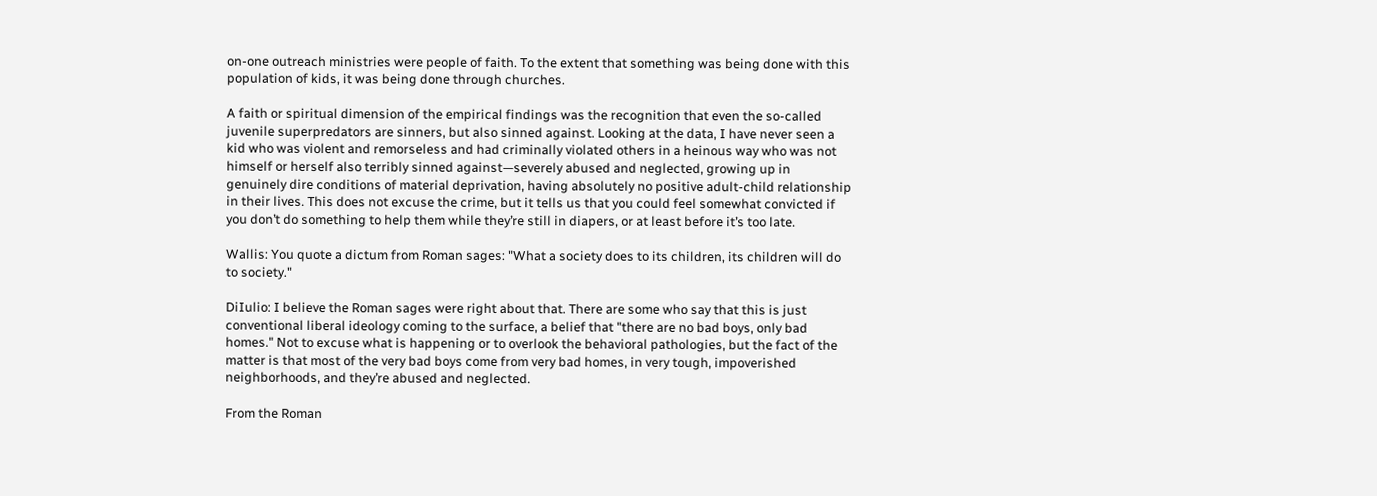on-one outreach ministries were people of faith. To the extent that something was being done with this population of kids, it was being done through churches.

A faith or spiritual dimension of the empirical findings was the recognition that even the so-called juvenile superpredators are sinners, but also sinned against. Looking at the data, I have never seen a kid who was violent and remorseless and had criminally violated others in a heinous way who was not himself or herself also terribly sinned against—severely abused and neglected, growing up in genuinely dire conditions of material deprivation, having absolutely no positive adult-child relationship in their lives. This does not excuse the crime, but it tells us that you could feel somewhat convicted if you don’t do something to help them while they’re still in diapers, or at least before it’s too late.

Wallis: You quote a dictum from Roman sages: "What a society does to its children, its children will do to society."

DiIulio: I believe the Roman sages were right about that. There are some who say that this is just conventional liberal ideology coming to the surface, a belief that "there are no bad boys, only bad homes." Not to excuse what is happening or to overlook the behavioral pathologies, but the fact of the matter is that most of the very bad boys come from very bad homes, in very tough, impoverished neighborhoods, and they’re abused and neglected.

From the Roman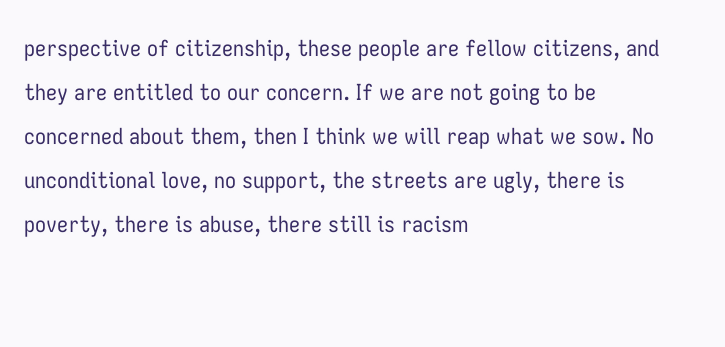perspective of citizenship, these people are fellow citizens, and they are entitled to our concern. If we are not going to be concerned about them, then I think we will reap what we sow. No unconditional love, no support, the streets are ugly, there is poverty, there is abuse, there still is racism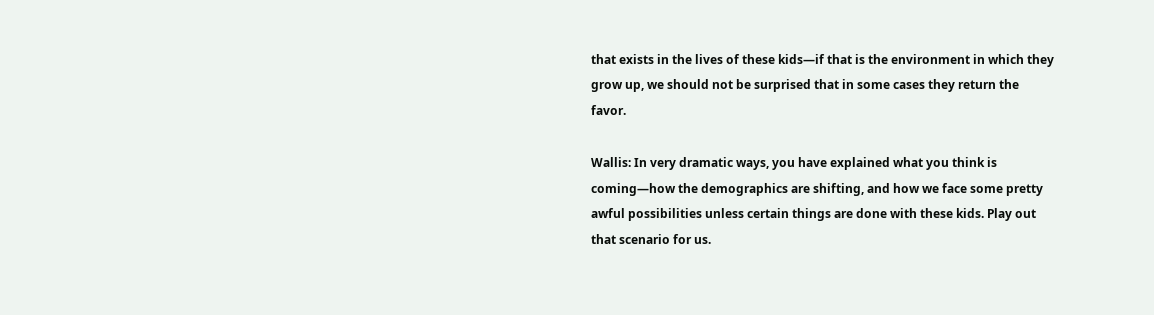that exists in the lives of these kids—if that is the environment in which they grow up, we should not be surprised that in some cases they return the favor.

Wallis: In very dramatic ways, you have explained what you think is coming—how the demographics are shifting, and how we face some pretty awful possibilities unless certain things are done with these kids. Play out that scenario for us.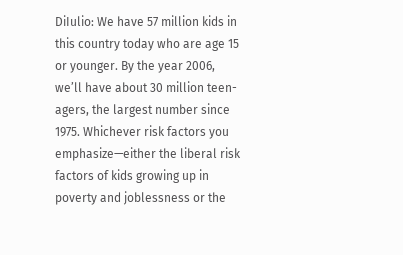DiIulio: We have 57 million kids in this country today who are age 15 or younger. By the year 2006, we’ll have about 30 million teen-agers, the largest number since 1975. Whichever risk factors you emphasize—either the liberal risk factors of kids growing up in poverty and joblessness or the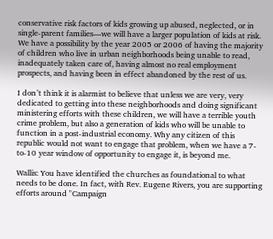conservative risk factors of kids growing up abused, neglected, or in single-parent families—we will have a larger population of kids at risk. We have a possibility by the year 2005 or 2006 of having the majority of children who live in urban neighborhoods being unable to read, inadequately taken care of, having almost no real employment prospects, and having been in effect abandoned by the rest of us.

I don’t think it is alarmist to believe that unless we are very, very dedicated to getting into these neighborhoods and doing significant ministering efforts with these children, we will have a terrible youth crime problem, but also a generation of kids who will be unable to function in a post-industrial economy. Why any citizen of this republic would not want to engage that problem, when we have a 7-to-10 year window of opportunity to engage it, is beyond me.

Wallis: You have identified the churches as foundational to what needs to be done. In fact, with Rev. Eugene Rivers, you are supporting efforts around "Campaign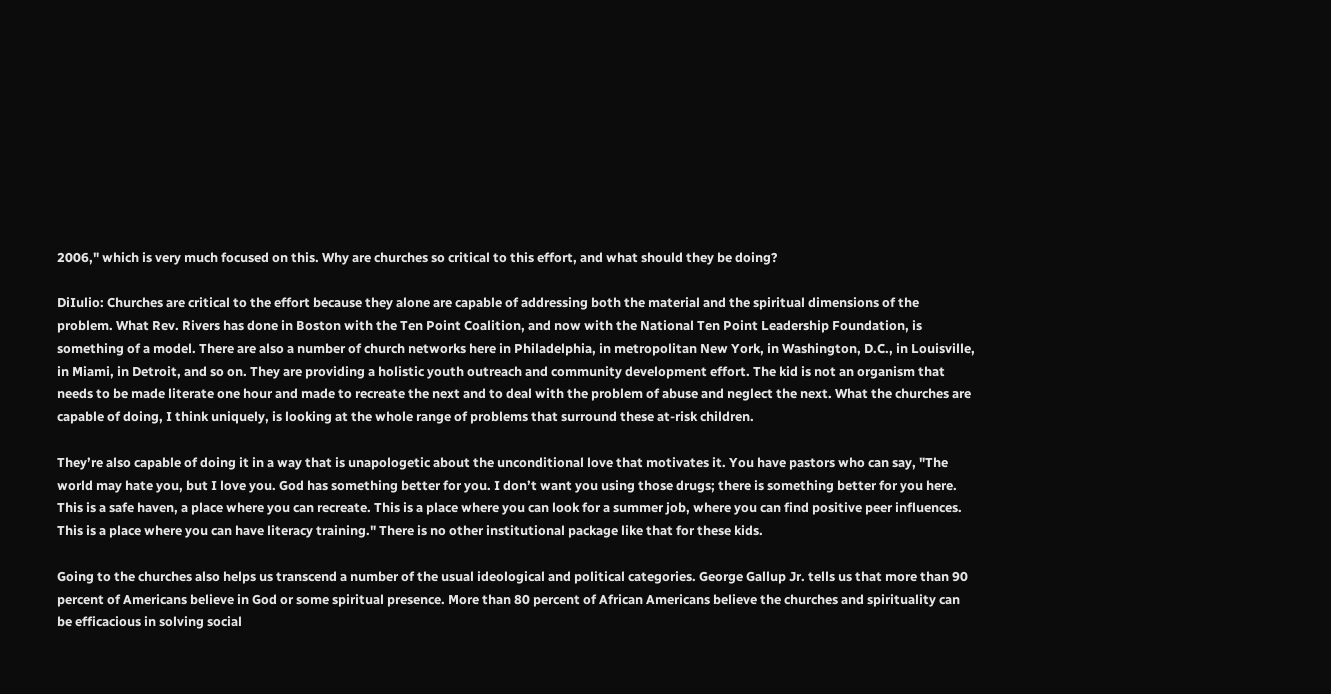2006," which is very much focused on this. Why are churches so critical to this effort, and what should they be doing?

DiIulio: Churches are critical to the effort because they alone are capable of addressing both the material and the spiritual dimensions of the problem. What Rev. Rivers has done in Boston with the Ten Point Coalition, and now with the National Ten Point Leadership Foundation, is something of a model. There are also a number of church networks here in Philadelphia, in metropolitan New York, in Washington, D.C., in Louisville, in Miami, in Detroit, and so on. They are providing a holistic youth outreach and community development effort. The kid is not an organism that needs to be made literate one hour and made to recreate the next and to deal with the problem of abuse and neglect the next. What the churches are capable of doing, I think uniquely, is looking at the whole range of problems that surround these at-risk children.

They’re also capable of doing it in a way that is unapologetic about the unconditional love that motivates it. You have pastors who can say, "The world may hate you, but I love you. God has something better for you. I don’t want you using those drugs; there is something better for you here. This is a safe haven, a place where you can recreate. This is a place where you can look for a summer job, where you can find positive peer influences. This is a place where you can have literacy training." There is no other institutional package like that for these kids.

Going to the churches also helps us transcend a number of the usual ideological and political categories. George Gallup Jr. tells us that more than 90 percent of Americans believe in God or some spiritual presence. More than 80 percent of African Americans believe the churches and spirituality can be efficacious in solving social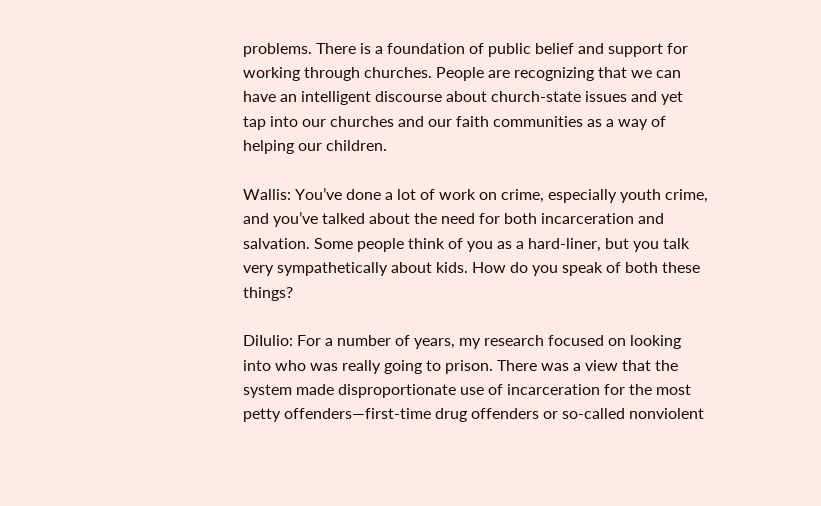problems. There is a foundation of public belief and support for working through churches. People are recognizing that we can have an intelligent discourse about church-state issues and yet tap into our churches and our faith communities as a way of helping our children.

Wallis: You’ve done a lot of work on crime, especially youth crime, and you’ve talked about the need for both incarceration and salvation. Some people think of you as a hard-liner, but you talk very sympathetically about kids. How do you speak of both these things?

DiIulio: For a number of years, my research focused on looking into who was really going to prison. There was a view that the system made disproportionate use of incarceration for the most petty offenders—first-time drug offenders or so-called nonviolent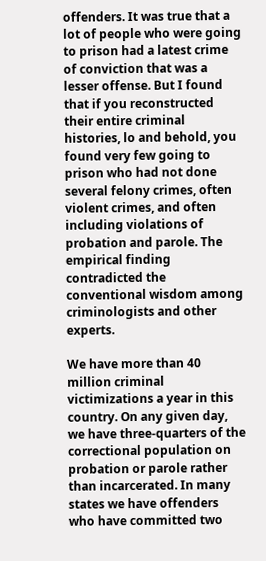offenders. It was true that a lot of people who were going to prison had a latest crime of conviction that was a lesser offense. But I found that if you reconstructed their entire criminal histories, lo and behold, you found very few going to prison who had not done several felony crimes, often violent crimes, and often including violations of probation and parole. The empirical finding contradicted the conventional wisdom among criminologists and other experts.

We have more than 40 million criminal victimizations a year in this country. On any given day, we have three-quarters of the correctional population on probation or parole rather than incarcerated. In many states we have offenders who have committed two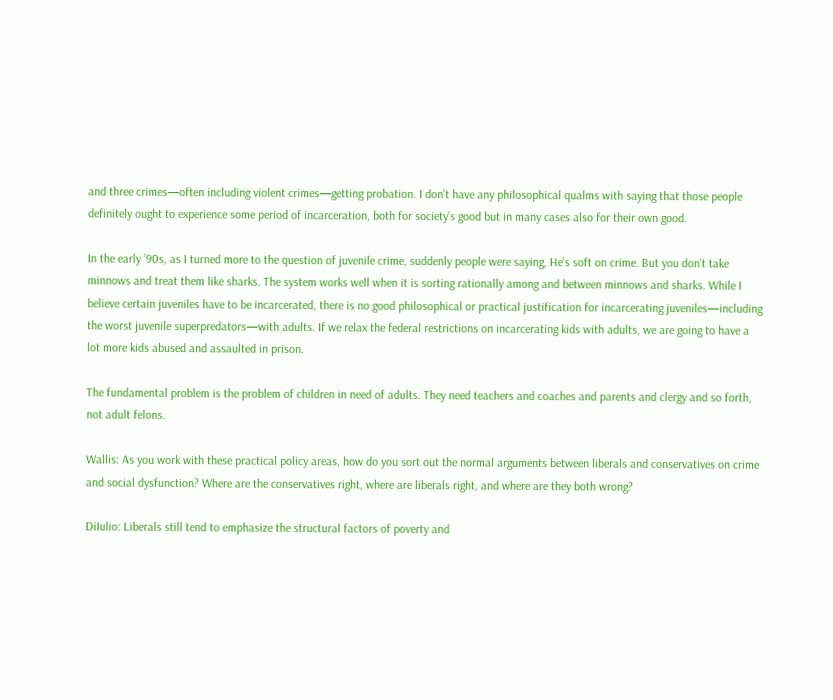and three crimes—often including violent crimes—getting probation. I don’t have any philosophical qualms with saying that those people definitely ought to experience some period of incarceration, both for society’s good but in many cases also for their own good.

In the early ’90s, as I turned more to the question of juvenile crime, suddenly people were saying, He’s soft on crime. But you don’t take minnows and treat them like sharks. The system works well when it is sorting rationally among and between minnows and sharks. While I believe certain juveniles have to be incarcerated, there is no good philosophical or practical justification for incarcerating juveniles—including the worst juvenile superpredators—with adults. If we relax the federal restrictions on incarcerating kids with adults, we are going to have a lot more kids abused and assaulted in prison.

The fundamental problem is the problem of children in need of adults. They need teachers and coaches and parents and clergy and so forth, not adult felons.

Wallis: As you work with these practical policy areas, how do you sort out the normal arguments between liberals and conservatives on crime and social dysfunction? Where are the conservatives right, where are liberals right, and where are they both wrong?

DiIulio: Liberals still tend to emphasize the structural factors of poverty and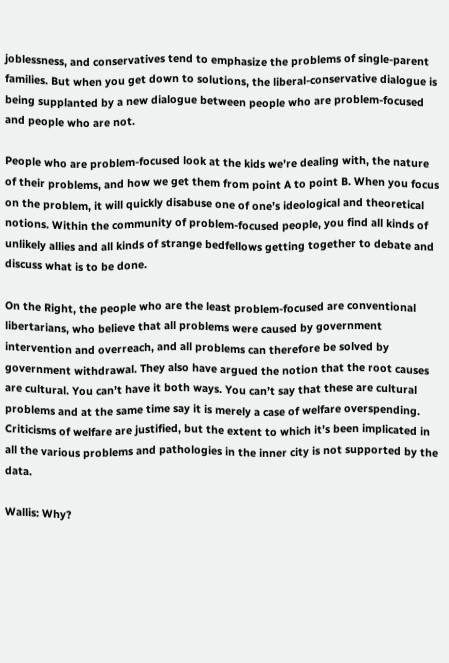joblessness, and conservatives tend to emphasize the problems of single-parent families. But when you get down to solutions, the liberal-conservative dialogue is being supplanted by a new dialogue between people who are problem-focused and people who are not.

People who are problem-focused look at the kids we’re dealing with, the nature of their problems, and how we get them from point A to point B. When you focus on the problem, it will quickly disabuse one of one’s ideological and theoretical notions. Within the community of problem-focused people, you find all kinds of unlikely allies and all kinds of strange bedfellows getting together to debate and discuss what is to be done.

On the Right, the people who are the least problem-focused are conventional libertarians, who believe that all problems were caused by government intervention and overreach, and all problems can therefore be solved by government withdrawal. They also have argued the notion that the root causes are cultural. You can’t have it both ways. You can’t say that these are cultural problems and at the same time say it is merely a case of welfare overspending. Criticisms of welfare are justified, but the extent to which it’s been implicated in all the various problems and pathologies in the inner city is not supported by the data.

Wallis: Why?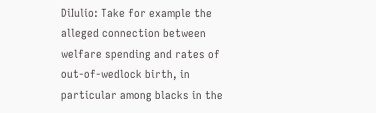DiIulio: Take for example the alleged connection between welfare spending and rates of out-of-wedlock birth, in particular among blacks in the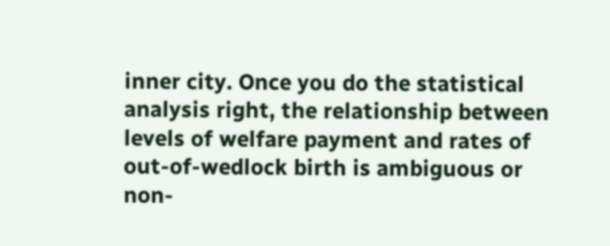inner city. Once you do the statistical analysis right, the relationship between levels of welfare payment and rates of out-of-wedlock birth is ambiguous or non-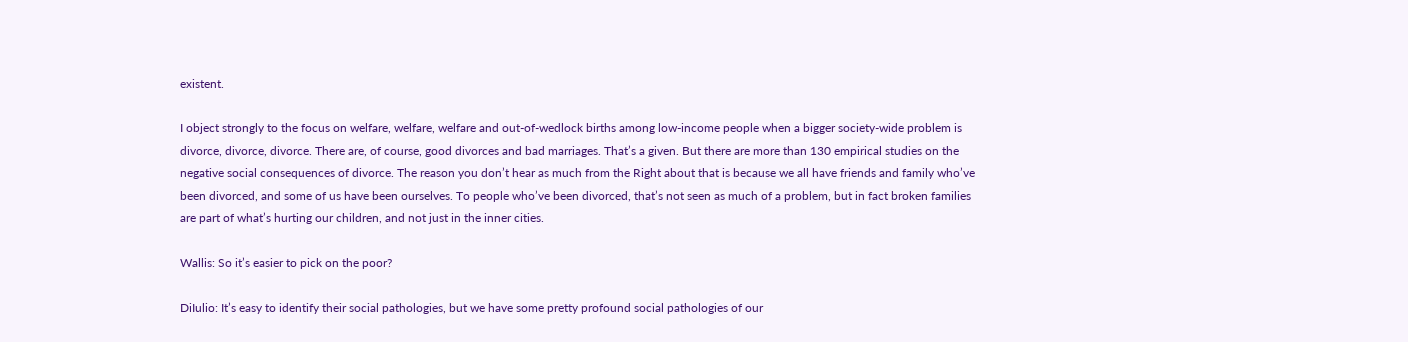existent.

I object strongly to the focus on welfare, welfare, welfare and out-of-wedlock births among low-income people when a bigger society-wide problem is divorce, divorce, divorce. There are, of course, good divorces and bad marriages. That’s a given. But there are more than 130 empirical studies on the negative social consequences of divorce. The reason you don’t hear as much from the Right about that is because we all have friends and family who’ve been divorced, and some of us have been ourselves. To people who’ve been divorced, that’s not seen as much of a problem, but in fact broken families are part of what’s hurting our children, and not just in the inner cities.

Wallis: So it’s easier to pick on the poor?

DiIulio: It’s easy to identify their social pathologies, but we have some pretty profound social pathologies of our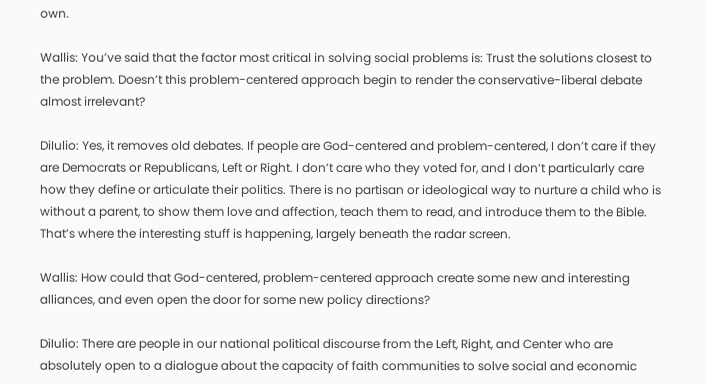own.

Wallis: You’ve said that the factor most critical in solving social problems is: Trust the solutions closest to the problem. Doesn’t this problem-centered approach begin to render the conservative-liberal debate almost irrelevant?

DiIulio: Yes, it removes old debates. If people are God-centered and problem-centered, I don’t care if they are Democrats or Republicans, Left or Right. I don’t care who they voted for, and I don’t particularly care how they define or articulate their politics. There is no partisan or ideological way to nurture a child who is without a parent, to show them love and affection, teach them to read, and introduce them to the Bible. That’s where the interesting stuff is happening, largely beneath the radar screen.

Wallis: How could that God-centered, problem-centered approach create some new and interesting alliances, and even open the door for some new policy directions?

DiIulio: There are people in our national political discourse from the Left, Right, and Center who are absolutely open to a dialogue about the capacity of faith communities to solve social and economic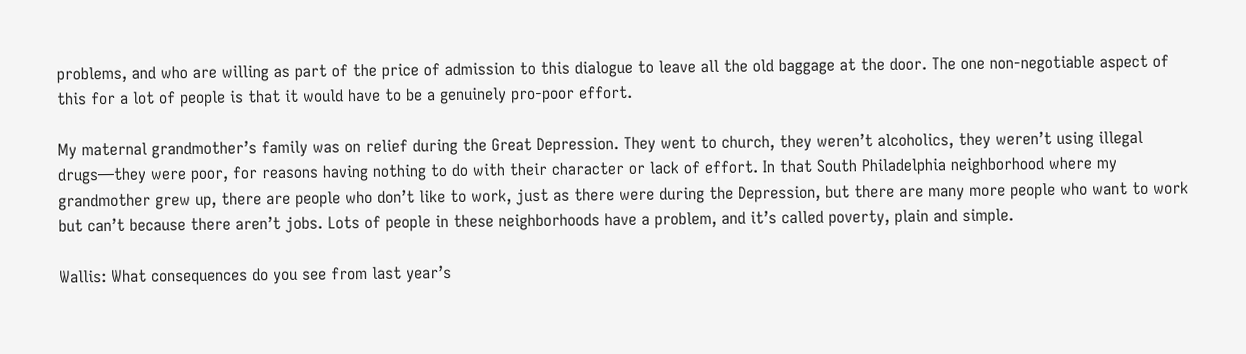problems, and who are willing as part of the price of admission to this dialogue to leave all the old baggage at the door. The one non-negotiable aspect of this for a lot of people is that it would have to be a genuinely pro-poor effort.

My maternal grandmother’s family was on relief during the Great Depression. They went to church, they weren’t alcoholics, they weren’t using illegal drugs—they were poor, for reasons having nothing to do with their character or lack of effort. In that South Philadelphia neighborhood where my grandmother grew up, there are people who don’t like to work, just as there were during the Depression, but there are many more people who want to work but can’t because there aren’t jobs. Lots of people in these neighborhoods have a problem, and it’s called poverty, plain and simple.

Wallis: What consequences do you see from last year’s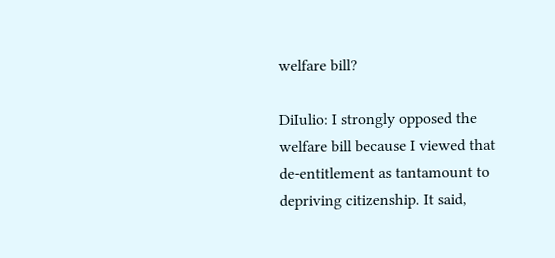welfare bill?

DiIulio: I strongly opposed the welfare bill because I viewed that de-entitlement as tantamount to depriving citizenship. It said,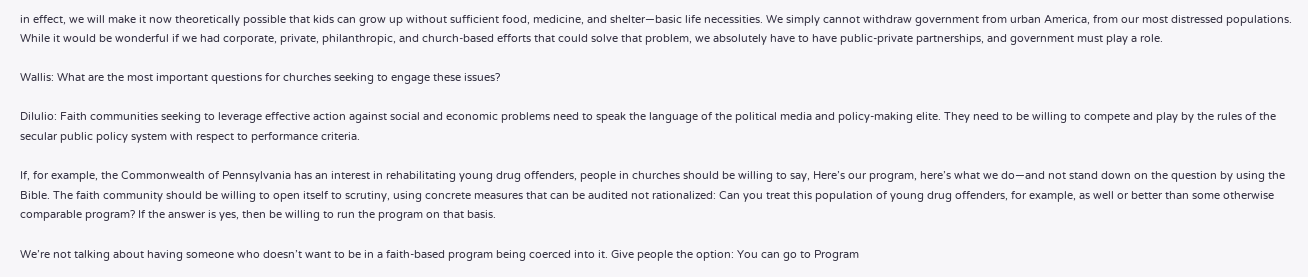in effect, we will make it now theoretically possible that kids can grow up without sufficient food, medicine, and shelter—basic life necessities. We simply cannot withdraw government from urban America, from our most distressed populations. While it would be wonderful if we had corporate, private, philanthropic, and church-based efforts that could solve that problem, we absolutely have to have public-private partnerships, and government must play a role.

Wallis: What are the most important questions for churches seeking to engage these issues?

DiIulio: Faith communities seeking to leverage effective action against social and economic problems need to speak the language of the political media and policy-making elite. They need to be willing to compete and play by the rules of the secular public policy system with respect to performance criteria.

If, for example, the Commonwealth of Pennsylvania has an interest in rehabilitating young drug offenders, people in churches should be willing to say, Here’s our program, here’s what we do—and not stand down on the question by using the Bible. The faith community should be willing to open itself to scrutiny, using concrete measures that can be audited not rationalized: Can you treat this population of young drug offenders, for example, as well or better than some otherwise comparable program? If the answer is yes, then be willing to run the program on that basis.

We’re not talking about having someone who doesn’t want to be in a faith-based program being coerced into it. Give people the option: You can go to Program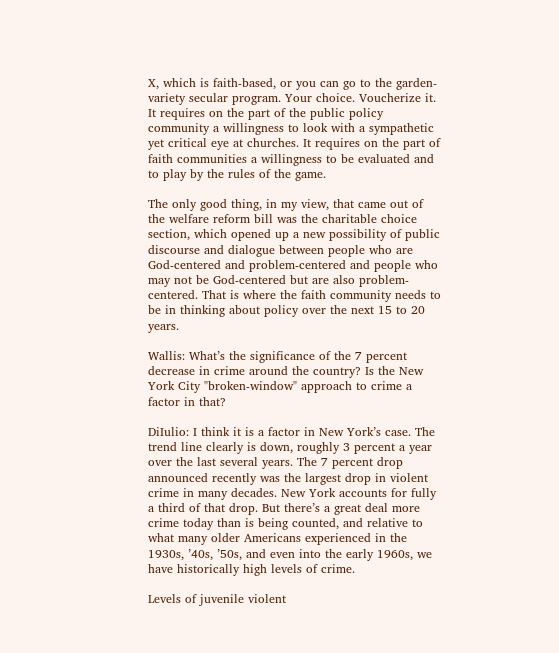X, which is faith-based, or you can go to the garden-variety secular program. Your choice. Voucherize it. It requires on the part of the public policy community a willingness to look with a sympathetic yet critical eye at churches. It requires on the part of faith communities a willingness to be evaluated and to play by the rules of the game.

The only good thing, in my view, that came out of the welfare reform bill was the charitable choice section, which opened up a new possibility of public discourse and dialogue between people who are God-centered and problem-centered and people who may not be God-centered but are also problem-centered. That is where the faith community needs to be in thinking about policy over the next 15 to 20 years.

Wallis: What’s the significance of the 7 percent decrease in crime around the country? Is the New York City "broken-window" approach to crime a factor in that?

DiIulio: I think it is a factor in New York’s case. The trend line clearly is down, roughly 3 percent a year over the last several years. The 7 percent drop announced recently was the largest drop in violent crime in many decades. New York accounts for fully a third of that drop. But there’s a great deal more crime today than is being counted, and relative to what many older Americans experienced in the 1930s, ’40s, ’50s, and even into the early 1960s, we have historically high levels of crime.

Levels of juvenile violent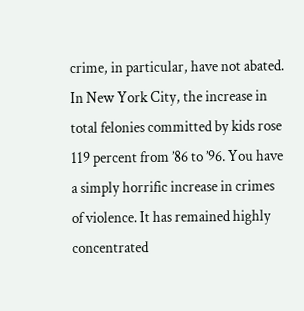crime, in particular, have not abated. In New York City, the increase in total felonies committed by kids rose 119 percent from ’86 to ’96. You have a simply horrific increase in crimes of violence. It has remained highly concentrated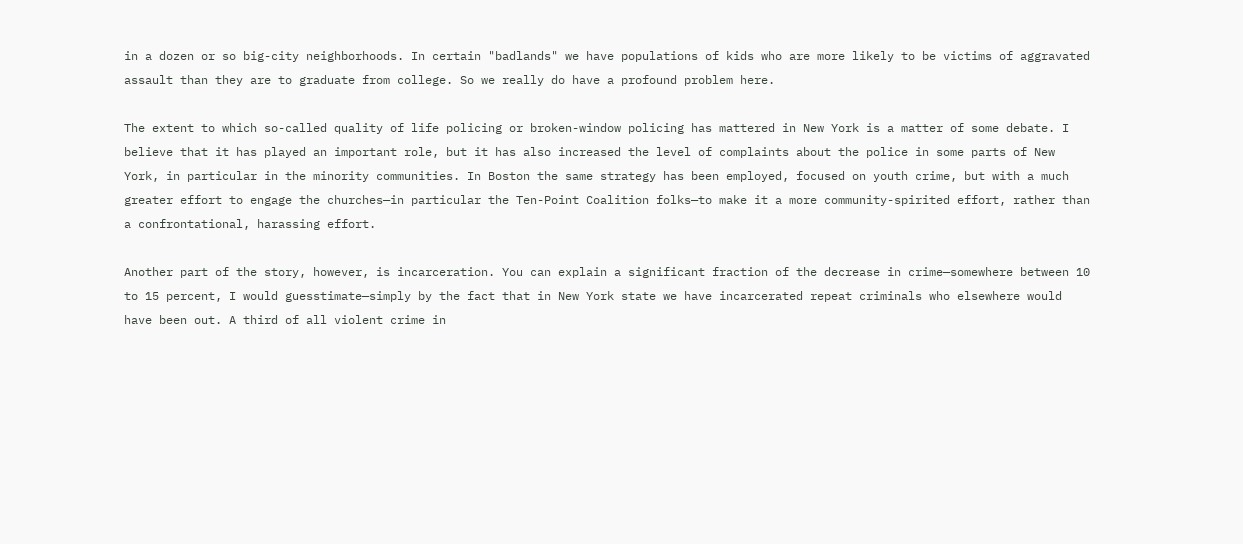in a dozen or so big-city neighborhoods. In certain "badlands" we have populations of kids who are more likely to be victims of aggravated assault than they are to graduate from college. So we really do have a profound problem here.

The extent to which so-called quality of life policing or broken-window policing has mattered in New York is a matter of some debate. I believe that it has played an important role, but it has also increased the level of complaints about the police in some parts of New York, in particular in the minority communities. In Boston the same strategy has been employed, focused on youth crime, but with a much greater effort to engage the churches—in particular the Ten-Point Coalition folks—to make it a more community-spirited effort, rather than a confrontational, harassing effort.

Another part of the story, however, is incarceration. You can explain a significant fraction of the decrease in crime—somewhere between 10 to 15 percent, I would guesstimate—simply by the fact that in New York state we have incarcerated repeat criminals who elsewhere would have been out. A third of all violent crime in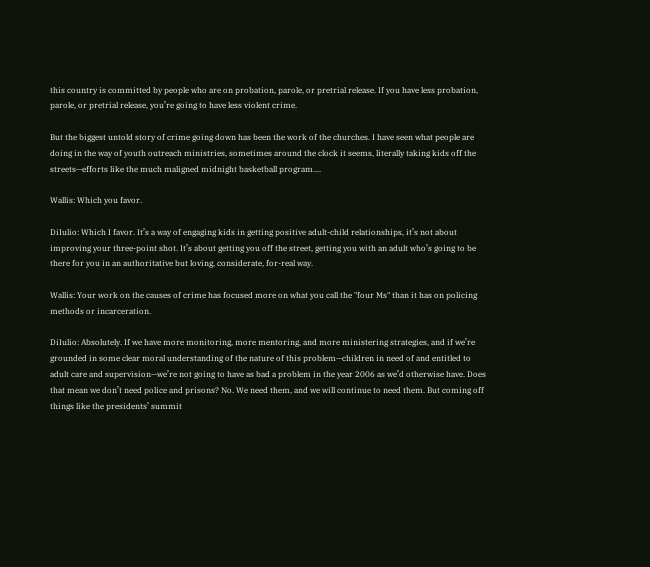this country is committed by people who are on probation, parole, or pretrial release. If you have less probation, parole, or pretrial release, you’re going to have less violent crime.

But the biggest untold story of crime going down has been the work of the churches. I have seen what people are doing in the way of youth outreach ministries, sometimes around the clock it seems, literally taking kids off the streets—efforts like the much maligned midnight basketball program....

Wallis: Which you favor.

DiIulio: Which I favor. It’s a way of engaging kids in getting positive adult-child relationships, it’s not about improving your three-point shot. It’s about getting you off the street, getting you with an adult who’s going to be there for you in an authoritative but loving, considerate, for-real way.

Wallis: Your work on the causes of crime has focused more on what you call the "four Ms" than it has on policing methods or incarceration.

DiIulio: Absolutely. If we have more monitoring, more mentoring, and more ministering strategies, and if we’re grounded in some clear moral understanding of the nature of this problem—children in need of and entitled to adult care and supervision—we’re not going to have as bad a problem in the year 2006 as we’d otherwise have. Does that mean we don’t need police and prisons? No. We need them, and we will continue to need them. But coming off things like the presidents’ summit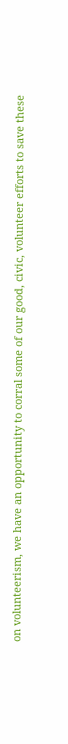on volunteerism, we have an opportunity to corral some of our good, civic, volunteer efforts to save these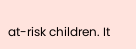at-risk children. It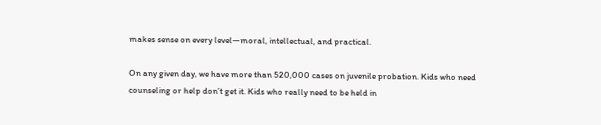makes sense on every level—moral, intellectual, and practical.

On any given day, we have more than 520,000 cases on juvenile probation. Kids who need counseling or help don’t get it. Kids who really need to be held in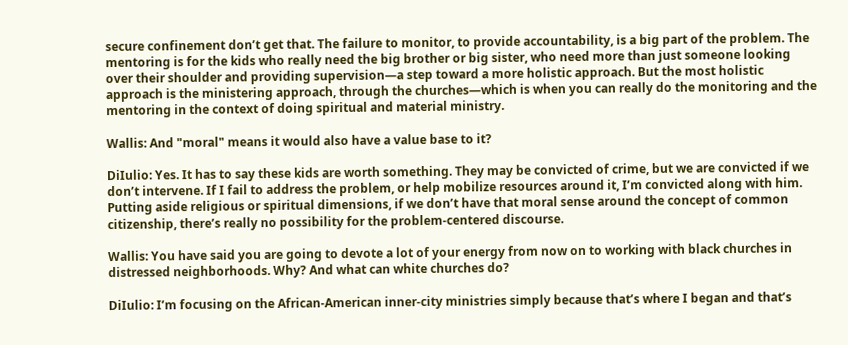secure confinement don’t get that. The failure to monitor, to provide accountability, is a big part of the problem. The mentoring is for the kids who really need the big brother or big sister, who need more than just someone looking over their shoulder and providing supervision—a step toward a more holistic approach. But the most holistic approach is the ministering approach, through the churches—which is when you can really do the monitoring and the mentoring in the context of doing spiritual and material ministry.

Wallis: And "moral" means it would also have a value base to it?

DiIulio: Yes. It has to say these kids are worth something. They may be convicted of crime, but we are convicted if we don’t intervene. If I fail to address the problem, or help mobilize resources around it, I’m convicted along with him. Putting aside religious or spiritual dimensions, if we don’t have that moral sense around the concept of common citizenship, there’s really no possibility for the problem-centered discourse.

Wallis: You have said you are going to devote a lot of your energy from now on to working with black churches in distressed neighborhoods. Why? And what can white churches do?

DiIulio: I’m focusing on the African-American inner-city ministries simply because that’s where I began and that’s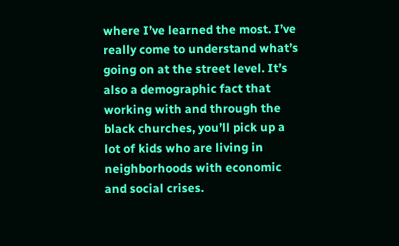where I’ve learned the most. I’ve really come to understand what’s going on at the street level. It’s also a demographic fact that working with and through the black churches, you’ll pick up a lot of kids who are living in neighborhoods with economic and social crises.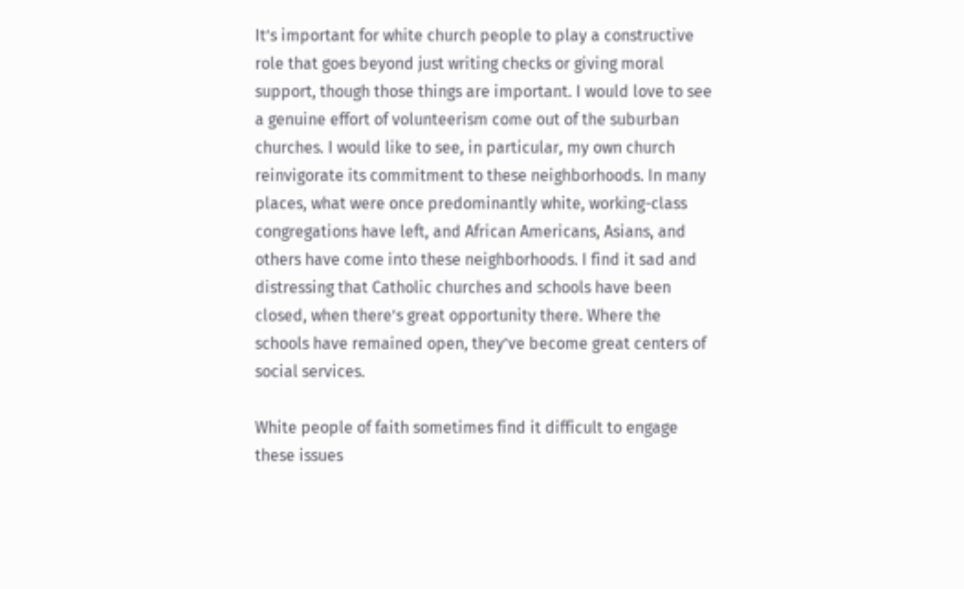It’s important for white church people to play a constructive role that goes beyond just writing checks or giving moral support, though those things are important. I would love to see a genuine effort of volunteerism come out of the suburban churches. I would like to see, in particular, my own church reinvigorate its commitment to these neighborhoods. In many places, what were once predominantly white, working-class congregations have left, and African Americans, Asians, and others have come into these neighborhoods. I find it sad and distressing that Catholic churches and schools have been closed, when there’s great opportunity there. Where the schools have remained open, they’ve become great centers of social services.

White people of faith sometimes find it difficult to engage these issues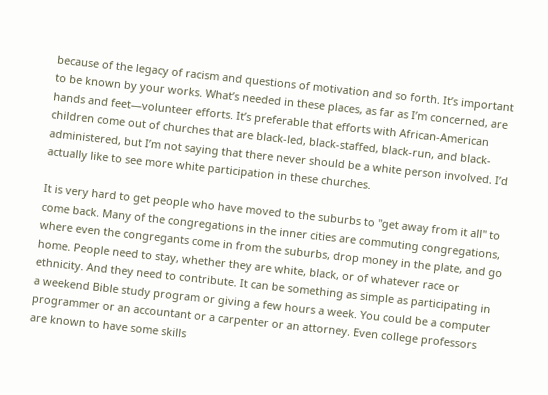because of the legacy of racism and questions of motivation and so forth. It’s important to be known by your works. What’s needed in these places, as far as I’m concerned, are hands and feet—volunteer efforts. It’s preferable that efforts with African-American children come out of churches that are black-led, black-staffed, black-run, and black-administered, but I’m not saying that there never should be a white person involved. I’d actually like to see more white participation in these churches.

It is very hard to get people who have moved to the suburbs to "get away from it all" to come back. Many of the congregations in the inner cities are commuting congregations, where even the congregants come in from the suburbs, drop money in the plate, and go home. People need to stay, whether they are white, black, or of whatever race or ethnicity. And they need to contribute. It can be something as simple as participating in a weekend Bible study program or giving a few hours a week. You could be a computer programmer or an accountant or a carpenter or an attorney. Even college professors are known to have some skills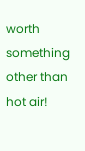worth something other than hot air!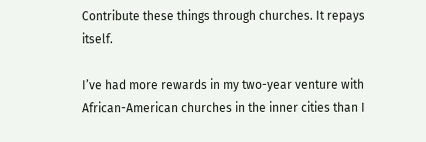Contribute these things through churches. It repays itself.

I’ve had more rewards in my two-year venture with African-American churches in the inner cities than I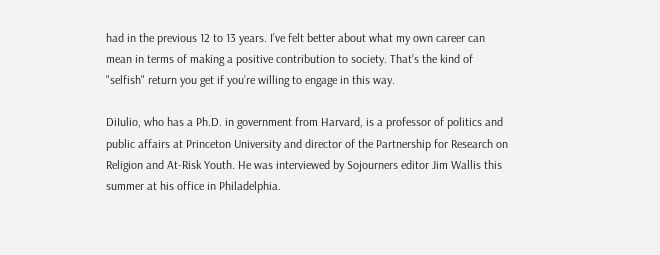had in the previous 12 to 13 years. I’ve felt better about what my own career can mean in terms of making a positive contribution to society. That’s the kind of "selfish" return you get if you’re willing to engage in this way.

DiIulio, who has a Ph.D. in government from Harvard, is a professor of politics and public affairs at Princeton University and director of the Partnership for Research on Religion and At-Risk Youth. He was interviewed by Sojourners editor Jim Wallis this summer at his office in Philadelphia.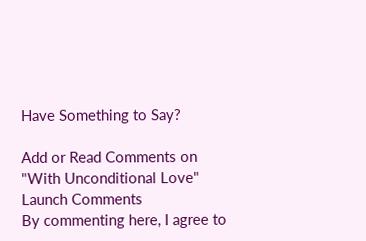Have Something to Say?

Add or Read Comments on
"With Unconditional Love"
Launch Comments
By commenting here, I agree to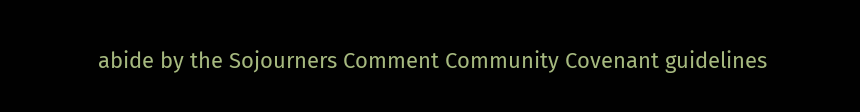abide by the Sojourners Comment Community Covenant guidelines